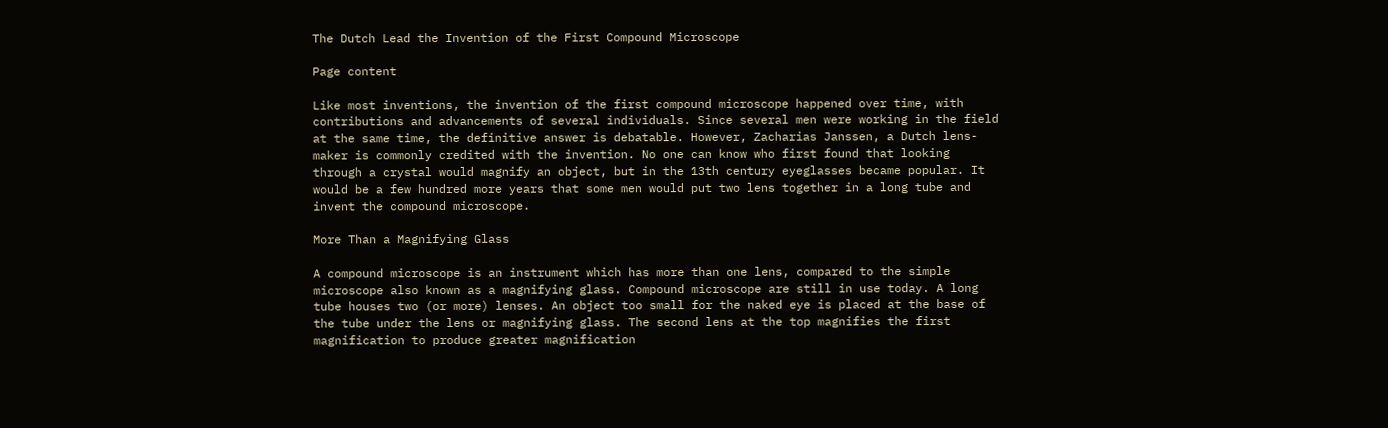The Dutch Lead the Invention of the First Compound Microscope

Page content

Like most inventions, the invention of the first compound microscope happened over time, with contributions and advancements of several individuals. Since several men were working in the field at the same time, the definitive answer is debatable. However, Zacharias Janssen, a Dutch lens-maker is commonly credited with the invention. No one can know who first found that looking through a crystal would magnify an object, but in the 13th century eyeglasses became popular. It would be a few hundred more years that some men would put two lens together in a long tube and invent the compound microscope.

More Than a Magnifying Glass

A compound microscope is an instrument which has more than one lens, compared to the simple microscope also known as a magnifying glass. Compound microscope are still in use today. A long tube houses two (or more) lenses. An object too small for the naked eye is placed at the base of the tube under the lens or magnifying glass. The second lens at the top magnifies the first magnification to produce greater magnification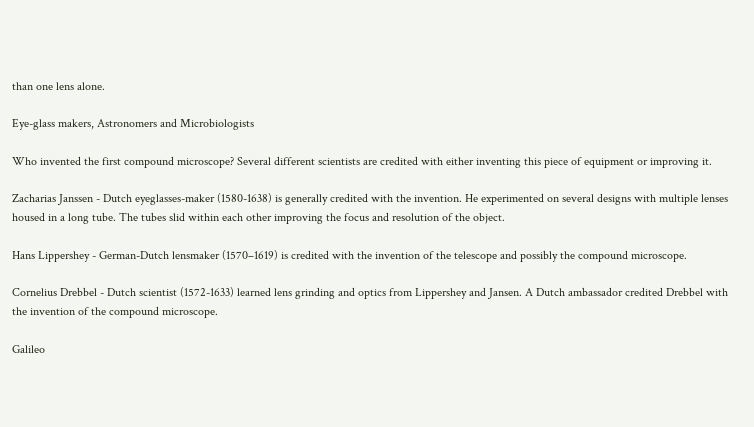than one lens alone.

Eye-glass makers, Astronomers and Microbiologists

Who invented the first compound microscope? Several different scientists are credited with either inventing this piece of equipment or improving it.

Zacharias Janssen - Dutch eyeglasses-maker (1580-1638) is generally credited with the invention. He experimented on several designs with multiple lenses housed in a long tube. The tubes slid within each other improving the focus and resolution of the object.

Hans Lippershey - German-Dutch lensmaker (1570–1619) is credited with the invention of the telescope and possibly the compound microscope.

Cornelius Drebbel - Dutch scientist (1572-1633) learned lens grinding and optics from Lippershey and Jansen. A Dutch ambassador credited Drebbel with the invention of the compound microscope.

Galileo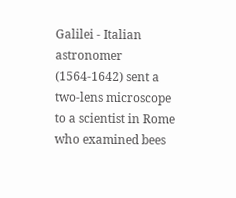Galilei - Italian astronomer (1564-1642) sent a two-lens microscope to a scientist in Rome who examined bees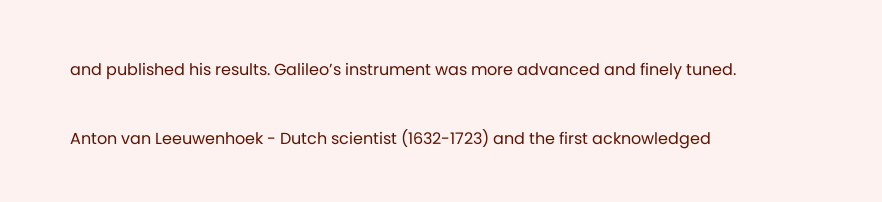and published his results. Galileo’s instrument was more advanced and finely tuned.

Anton van Leeuwenhoek - Dutch scientist (1632-1723) and the first acknowledged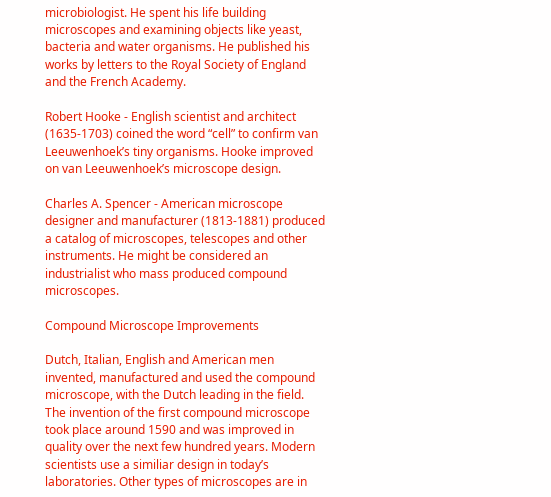microbiologist. He spent his life building microscopes and examining objects like yeast, bacteria and water organisms. He published his works by letters to the Royal Society of England and the French Academy.

Robert Hooke - English scientist and architect (1635-1703) coined the word “cell” to confirm van Leeuwenhoek’s tiny organisms. Hooke improved on van Leeuwenhoek’s microscope design.

Charles A. Spencer - American microscope designer and manufacturer (1813-1881) produced a catalog of microscopes, telescopes and other instruments. He might be considered an industrialist who mass produced compound microscopes.

Compound Microscope Improvements

Dutch, Italian, English and American men invented, manufactured and used the compound microscope, with the Dutch leading in the field. The invention of the first compound microscope took place around 1590 and was improved in quality over the next few hundred years. Modern scientists use a similiar design in today’s laboratories. Other types of microscopes are in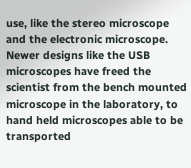use, like the stereo microscope and the electronic microscope. Newer designs like the USB microscopes have freed the scientist from the bench mounted microscope in the laboratory, to hand held microscopes able to be transported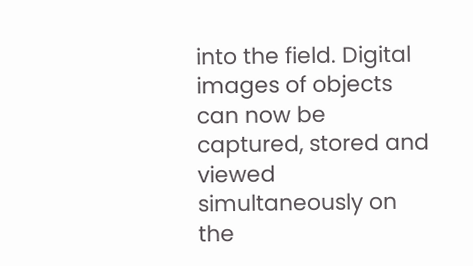into the field. Digital images of objects can now be captured, stored and viewed simultaneously on the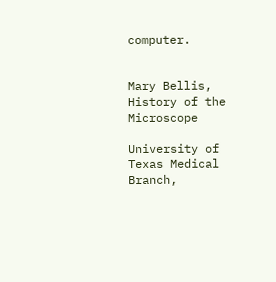computer.


Mary Bellis, History of the Microscope

University of Texas Medical Branch,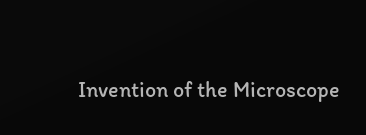Invention of the Microscope